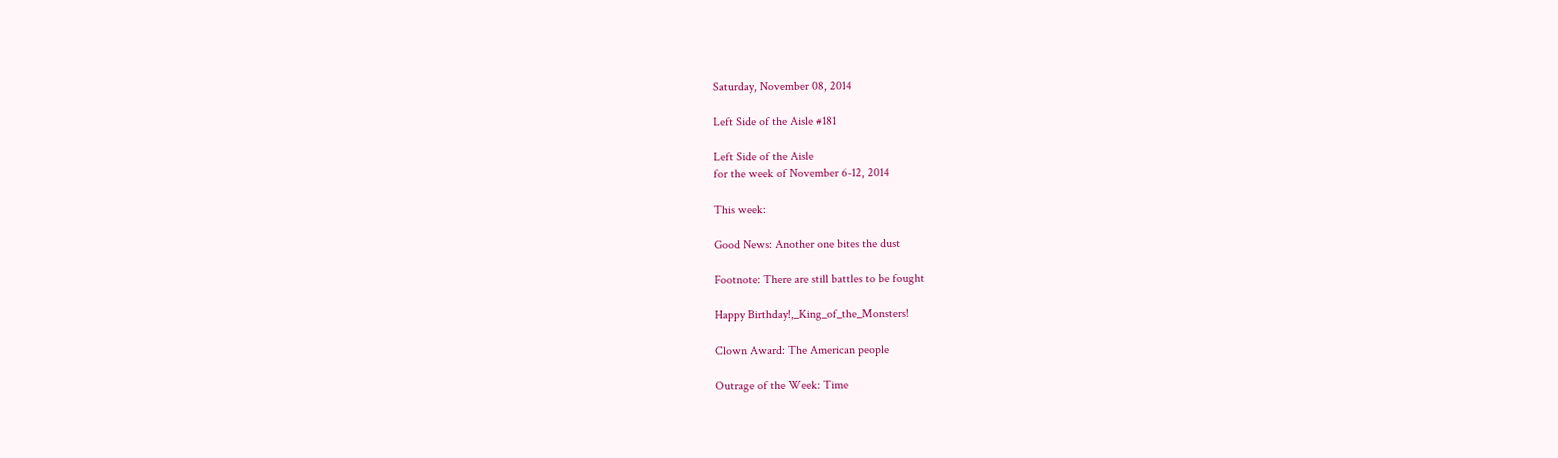Saturday, November 08, 2014

Left Side of the Aisle #181

Left Side of the Aisle
for the week of November 6-12, 2014

This week:

Good News: Another one bites the dust

Footnote: There are still battles to be fought

Happy Birthday!,_King_of_the_Monsters!

Clown Award: The American people

Outrage of the Week: Time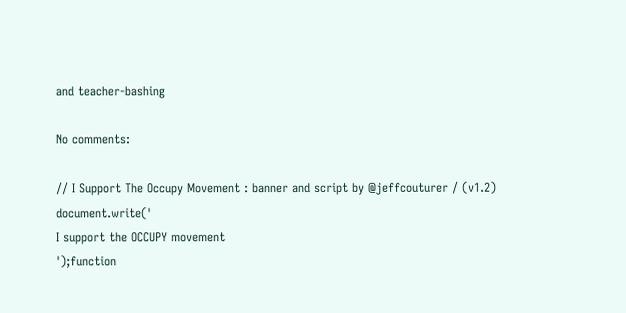and teacher-bashing

No comments:

// I Support The Occupy Movement : banner and script by @jeffcouturer / (v1.2) document.write('
I support the OCCUPY movement
');function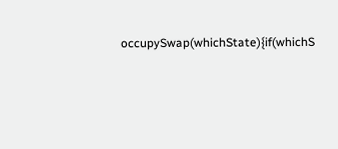occupySwap(whichState){if(whichS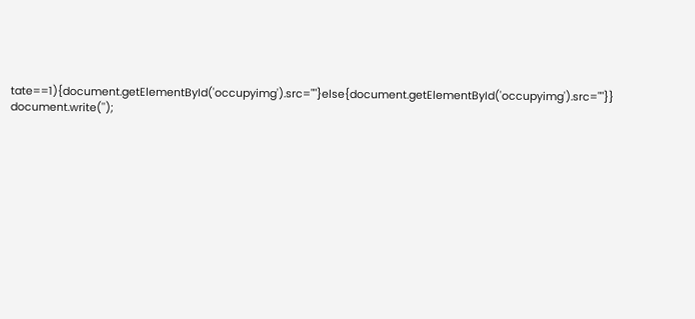tate==1){document.getElementById('occupyimg').src=""}else{document.getElementById('occupyimg').src=""}} document.write('');